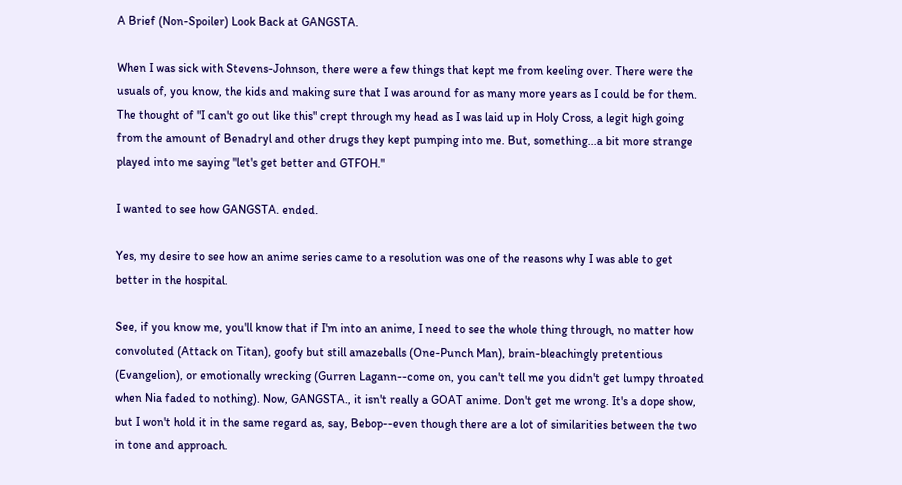A Brief (Non-Spoiler) Look Back at GANGSTA.

When I was sick with Stevens-Johnson, there were a few things that kept me from keeling over. There were the usuals of, you know, the kids and making sure that I was around for as many more years as I could be for them. The thought of "I can't go out like this" crept through my head as I was laid up in Holy Cross, a legit high going from the amount of Benadryl and other drugs they kept pumping into me. But, something...a bit more strange played into me saying "let's get better and GTFOH."

I wanted to see how GANGSTA. ended.

Yes, my desire to see how an anime series came to a resolution was one of the reasons why I was able to get better in the hospital.

See, if you know me, you'll know that if I'm into an anime, I need to see the whole thing through, no matter how convoluted (Attack on Titan), goofy but still amazeballs (One-Punch Man), brain-bleachingly pretentious (Evangelion), or emotionally wrecking (Gurren Lagann--come on, you can't tell me you didn't get lumpy throated when Nia faded to nothing). Now, GANGSTA., it isn't really a GOAT anime. Don't get me wrong. It's a dope show, but I won't hold it in the same regard as, say, Bebop--even though there are a lot of similarities between the two in tone and approach.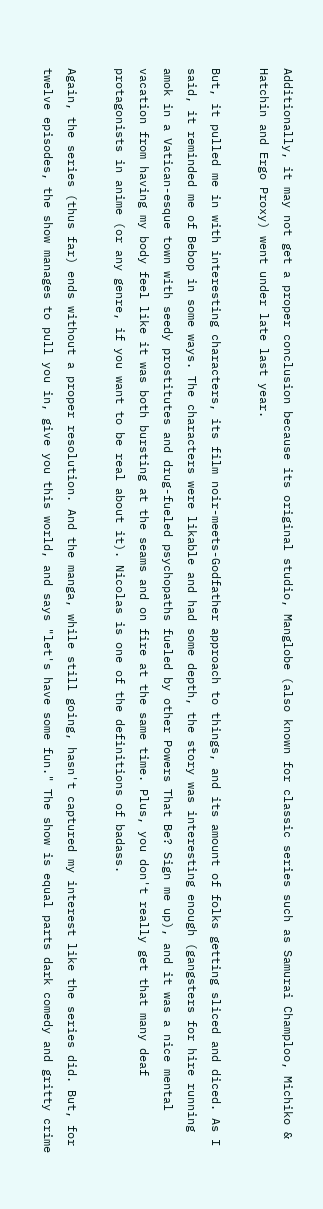Additionally, it may not get a proper conclusion because its original studio, Manglobe (also known for classic series such as Samurai Champloo, Michiko & Hatchin and Ergo Proxy) went under late last year.

But, it pulled me in with interesting characters, its film noir-meets-Godfather approach to things, and its amount of folks getting sliced and diced. As I said, it reminded me of Bebop in some ways. The characters were likable and had some depth, the story was interesting enough (gangsters for hire running amok in a Vatican-esque town with seedy prostitutes and drug-fueled psychopaths fueled by other Powers That Be? Sign me up), and it was a nice mental vacation from having my body feel like it was both bursting at the seams and on fire at the same time. Plus, you don't really get that many deaf protagonists in anime (or any genre, if you want to be real about it). Nicolas is one of the definitions of badass.

Again, the series (thus far) ends without a proper resolution. And the manga, while still going, hasn't captured my interest like the series did. But, for twelve episodes, the show manages to pull you in, give you this world, and says "let's have some fun." The show is equal parts dark comedy and gritty crime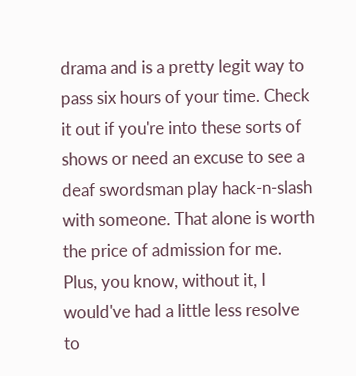drama and is a pretty legit way to pass six hours of your time. Check it out if you're into these sorts of shows or need an excuse to see a deaf swordsman play hack-n-slash with someone. That alone is worth the price of admission for me. Plus, you know, without it, I would've had a little less resolve to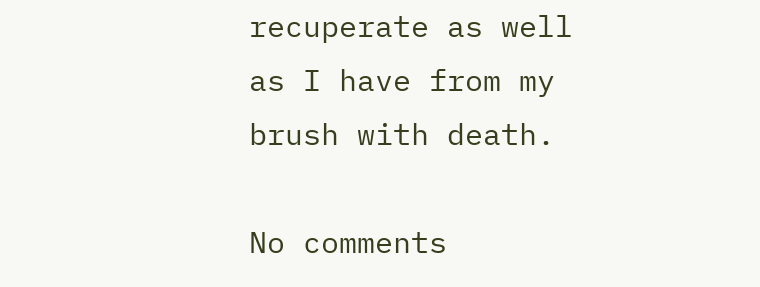recuperate as well as I have from my brush with death.

No comments